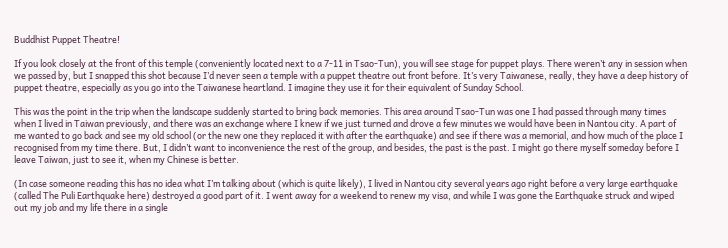Buddhist Puppet Theatre!

If you look closely at the front of this temple (conveniently located next to a 7-11 in Tsao-Tun), you will see stage for puppet plays. There weren’t any in session when we passed by, but I snapped this shot because I’d never seen a temple with a puppet theatre out front before. It’s very Taiwanese, really, they have a deep history of puppet theatre, especially as you go into the Taiwanese heartland. I imagine they use it for their equivalent of Sunday School.

This was the point in the trip when the landscape suddenly started to bring back memories. This area around Tsao-Tun was one I had passed through many times when I lived in Taiwan previously, and there was an exchange where I knew if we just turned and drove a few minutes we would have been in Nantou city. A part of me wanted to go back and see my old school (or the new one they replaced it with after the earthquake) and see if there was a memorial, and how much of the place I recognised from my time there. But, I didn’t want to inconvenience the rest of the group, and besides, the past is the past. I might go there myself someday before I leave Taiwan, just to see it, when my Chinese is better.

(In case someone reading this has no idea what I’m talking about (which is quite likely), I lived in Nantou city several years ago right before a very large earthquake (called The Puli Earthquake here) destroyed a good part of it. I went away for a weekend to renew my visa, and while I was gone the Earthquake struck and wiped out my job and my life there in a single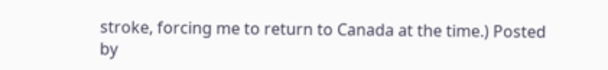stroke, forcing me to return to Canada at the time.) Posted by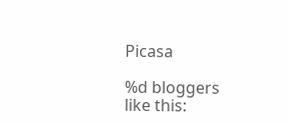Picasa

%d bloggers like this: